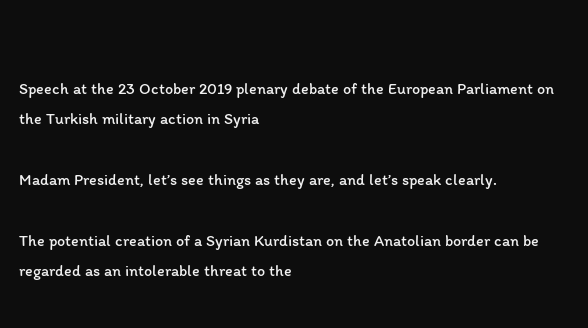Speech at the 23 October 2019 plenary debate of the European Parliament on the Turkish military action in Syria

Madam President, let’s see things as they are, and let’s speak clearly.

The potential creation of a Syrian Kurdistan on the Anatolian border can be regarded as an intolerable threat to the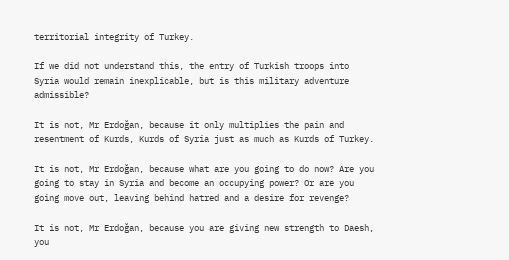territorial integrity of Turkey.

If we did not understand this, the entry of Turkish troops into Syria would remain inexplicable, but is this military adventure admissible?

It is not, Mr Erdoğan, because it only multiplies the pain and resentment of Kurds, Kurds of Syria just as much as Kurds of Turkey.

It is not, Mr Erdoğan, because what are you going to do now? Are you going to stay in Syria and become an occupying power? Or are you going move out, leaving behind hatred and a desire for revenge?

It is not, Mr Erdoğan, because you are giving new strength to Daesh, you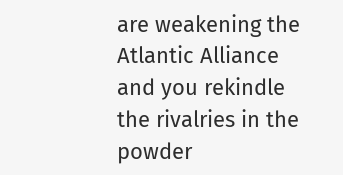are weakening the Atlantic Alliance and you rekindle the rivalries in the powder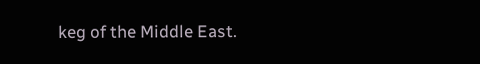keg of the Middle East.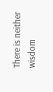There is neither wisdom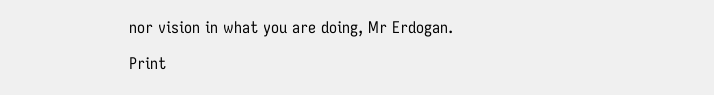nor vision in what you are doing, Mr Erdogan.

Print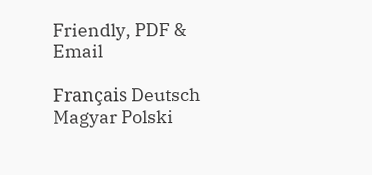Friendly, PDF & Email

Français Deutsch Magyar Polski